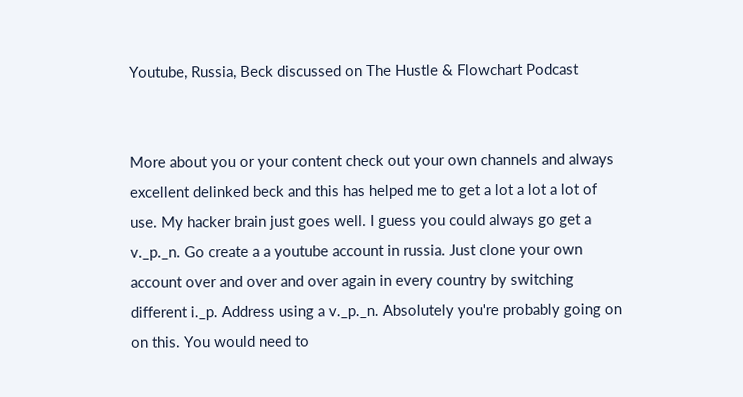Youtube, Russia, Beck discussed on The Hustle & Flowchart Podcast


More about you or your content check out your own channels and always excellent delinked beck and this has helped me to get a lot a lot a lot of use. My hacker brain just goes well. I guess you could always go get a v._p._n. Go create a a youtube account in russia. Just clone your own account over and over and over again in every country by switching different i._p. Address using a v._p._n. Absolutely you're probably going on on this. You would need to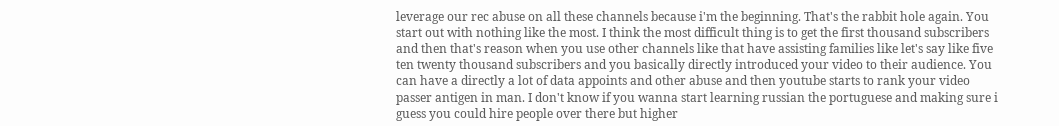leverage our rec abuse on all these channels because i'm the beginning. That's the rabbit hole again. You start out with nothing like the most. I think the most difficult thing is to get the first thousand subscribers and then that's reason when you use other channels like that have assisting families like let's say like five ten twenty thousand subscribers and you basically directly introduced your video to their audience. You can have a directly a lot of data appoints and other abuse and then youtube starts to rank your video passer antigen in man. I don't know if you wanna start learning russian the portuguese and making sure i guess you could hire people over there but higher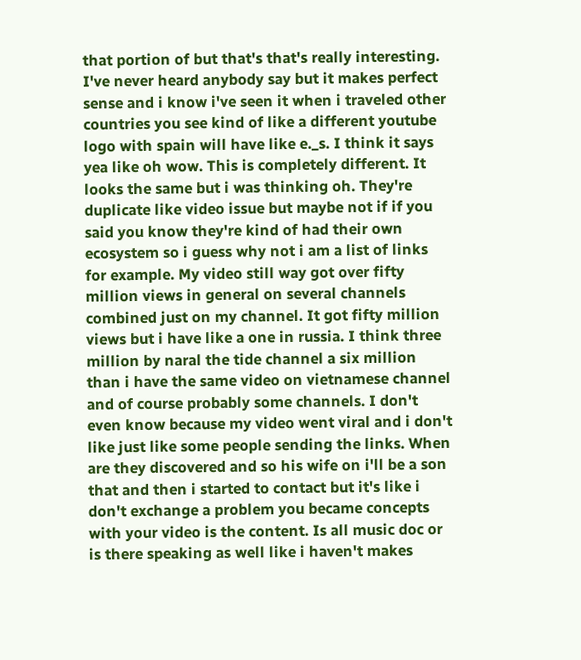that portion of but that's that's really interesting. I've never heard anybody say but it makes perfect sense and i know i've seen it when i traveled other countries you see kind of like a different youtube logo with spain will have like e._s. I think it says yea like oh wow. This is completely different. It looks the same but i was thinking oh. They're duplicate like video issue but maybe not if if you said you know they're kind of had their own ecosystem so i guess why not i am a list of links for example. My video still way got over fifty million views in general on several channels combined just on my channel. It got fifty million views but i have like a one in russia. I think three million by naral the tide channel a six million than i have the same video on vietnamese channel and of course probably some channels. I don't even know because my video went viral and i don't like just like some people sending the links. When are they discovered and so his wife on i'll be a son that and then i started to contact but it's like i don't exchange a problem you became concepts with your video is the content. Is all music doc or is there speaking as well like i haven't makes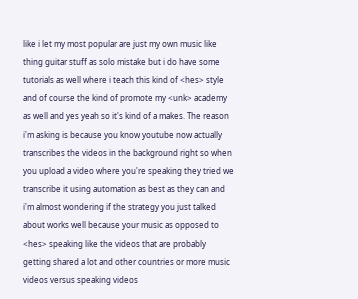like i let my most popular are just my own music like thing guitar stuff as solo mistake but i do have some tutorials as well where i teach this kind of <hes> style and of course the kind of promote my <unk> academy as well and yes yeah so it's kind of a makes. The reason i'm asking is because you know youtube now actually transcribes the videos in the background right so when you upload a video where you're speaking they tried we transcribe it using automation as best as they can and i'm almost wondering if the strategy you just talked about works well because your music as opposed to <hes> speaking like the videos that are probably getting shared a lot and other countries or more music videos versus speaking videos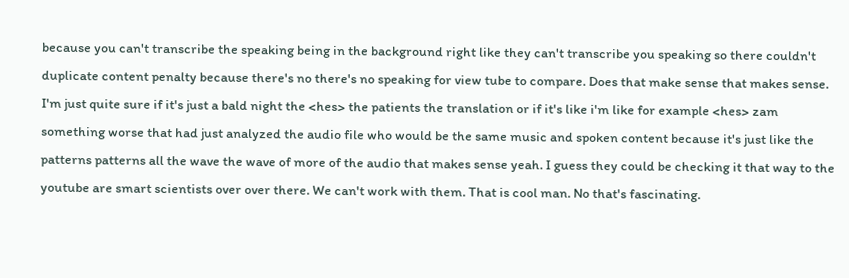because you can't transcribe the speaking being in the background right like they can't transcribe you speaking so there couldn't duplicate content penalty because there's no there's no speaking for view tube to compare. Does that make sense that makes sense. I'm just quite sure if it's just a bald night the <hes> the patients the translation or if it's like i'm like for example <hes> zam something worse that had just analyzed the audio file who would be the same music and spoken content because it's just like the patterns patterns all the wave the wave of more of the audio that makes sense yeah. I guess they could be checking it that way to the youtube are smart scientists over over there. We can't work with them. That is cool man. No that's fascinating.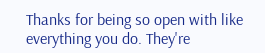Thanks for being so open with like everything you do. They're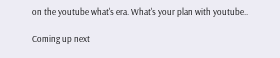on the youtube what's era. What's your plan with youtube..

Coming up next